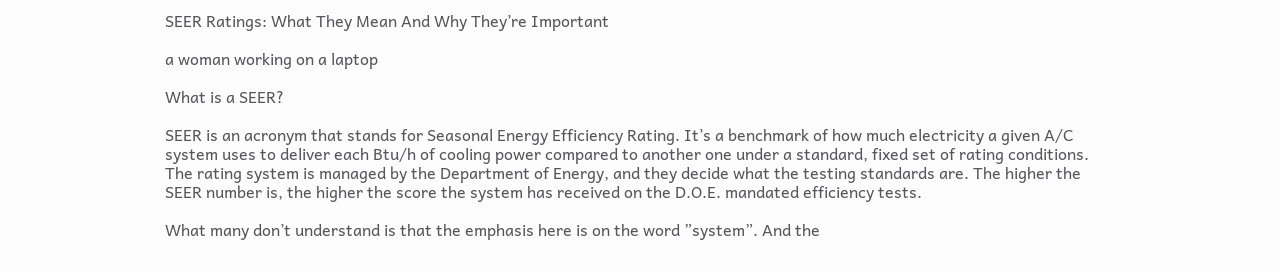SEER Ratings: What They Mean And Why They’re Important

a woman working on a laptop

What is a SEER?

SEER is an acronym that stands for Seasonal Energy Efficiency Rating. It’s a benchmark of how much electricity a given A/C system uses to deliver each Btu/h of cooling power compared to another one under a standard, fixed set of rating conditions. The rating system is managed by the Department of Energy, and they decide what the testing standards are. The higher the SEER number is, the higher the score the system has received on the D.O.E. mandated efficiency tests.

What many don’t understand is that the emphasis here is on the word ”system”. And the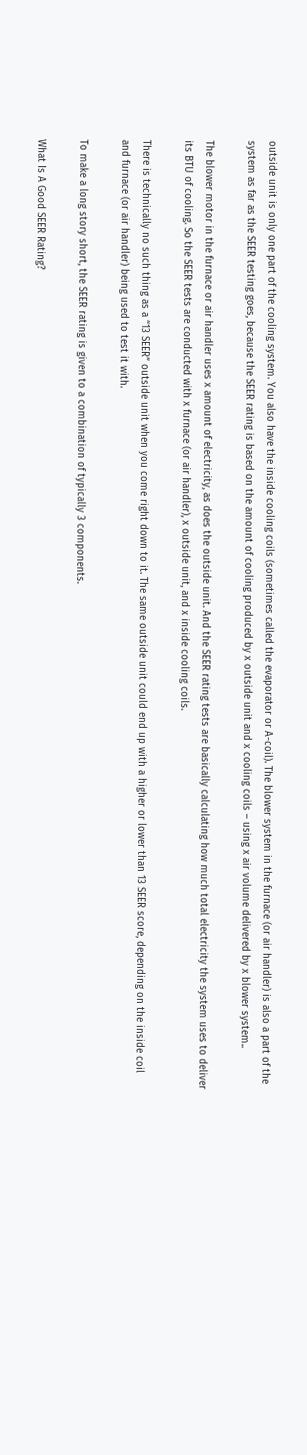outside unit is only one part of the cooling system. You also have the inside cooling coils (sometimes called the evaporator or A-coil). The blower system in the furnace (or air handler) is also a part of the system as far as the SEER testing goes, because the SEER rating is based on the amount of cooling produced by x outside unit and x cooling coils – using x air volume delivered by x blower system..

The blower motor in the furnace or air handler uses x amount of electricity, as does the outside unit. And the SEER rating tests are basically calculating how much total electricity the system uses to deliver its BTU of cooling. So the SEER tests are conducted with x furnace (or air handler), x outside unit, and x inside cooling coils.

There is technically no such thing as a “13 SEER” outside unit when you come right down to it. The same outside unit could end up with a higher or lower than 13 SEER score, depending on the inside coil and furnace (or air handler) being used to test it with.

To make a long story short, the SEER rating is given to a combination of typically 3 components.

What Is A Good SEER Rating?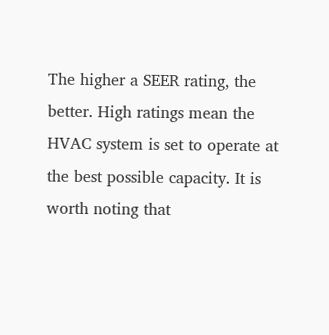The higher a SEER rating, the better. High ratings mean the HVAC system is set to operate at the best possible capacity. It is worth noting that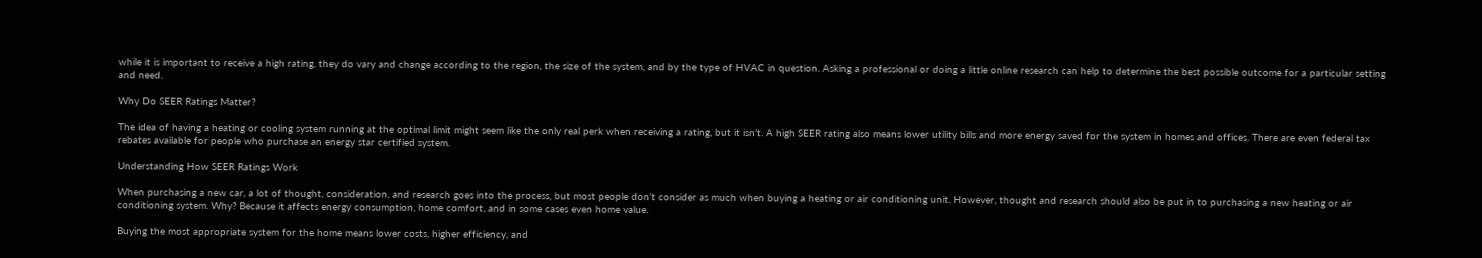while it is important to receive a high rating, they do vary and change according to the region, the size of the system, and by the type of HVAC in question. Asking a professional or doing a little online research can help to determine the best possible outcome for a particular setting and need.

Why Do SEER Ratings Matter?

The idea of having a heating or cooling system running at the optimal limit might seem like the only real perk when receiving a rating, but it isn’t. A high SEER rating also means lower utility bills and more energy saved for the system in homes and offices. There are even federal tax rebates available for people who purchase an energy star certified system.

Understanding How SEER Ratings Work

When purchasing a new car, a lot of thought, consideration, and research goes into the process, but most people don’t consider as much when buying a heating or air conditioning unit. However, thought and research should also be put in to purchasing a new heating or air conditioning system. Why? Because it affects energy consumption, home comfort, and in some cases even home value.

Buying the most appropriate system for the home means lower costs, higher efficiency, and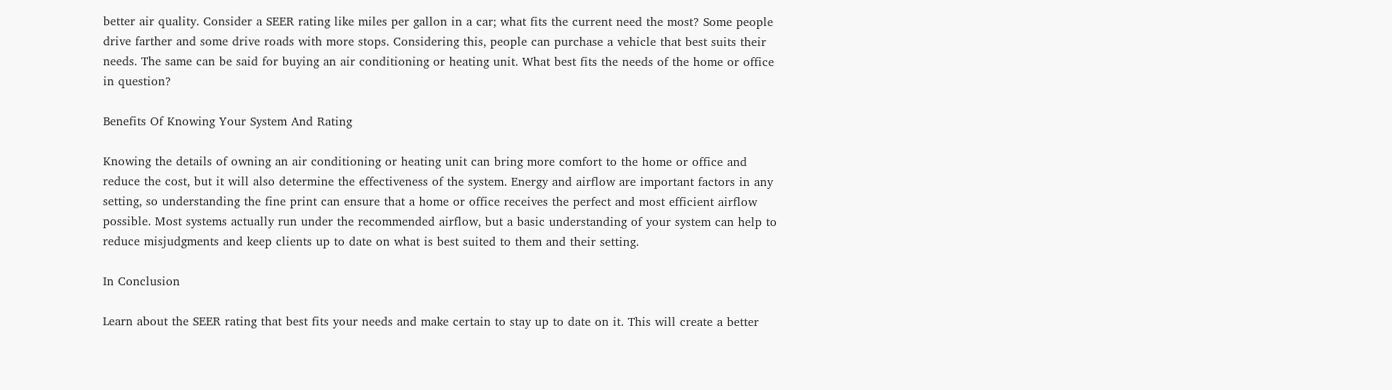better air quality. Consider a SEER rating like miles per gallon in a car; what fits the current need the most? Some people drive farther and some drive roads with more stops. Considering this, people can purchase a vehicle that best suits their needs. The same can be said for buying an air conditioning or heating unit. What best fits the needs of the home or office in question?

Benefits Of Knowing Your System And Rating

Knowing the details of owning an air conditioning or heating unit can bring more comfort to the home or office and reduce the cost, but it will also determine the effectiveness of the system. Energy and airflow are important factors in any setting, so understanding the fine print can ensure that a home or office receives the perfect and most efficient airflow possible. Most systems actually run under the recommended airflow, but a basic understanding of your system can help to reduce misjudgments and keep clients up to date on what is best suited to them and their setting.

In Conclusion

Learn about the SEER rating that best fits your needs and make certain to stay up to date on it. This will create a better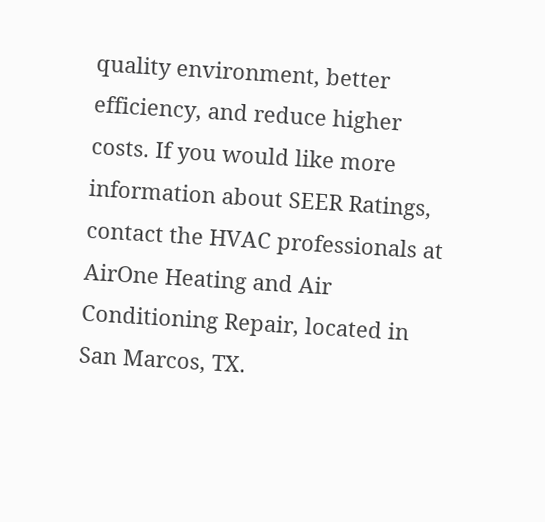quality environment, better efficiency, and reduce higher costs. If you would like more information about SEER Ratings, contact the HVAC professionals at AirOne Heating and Air Conditioning Repair, located in San Marcos, TX.